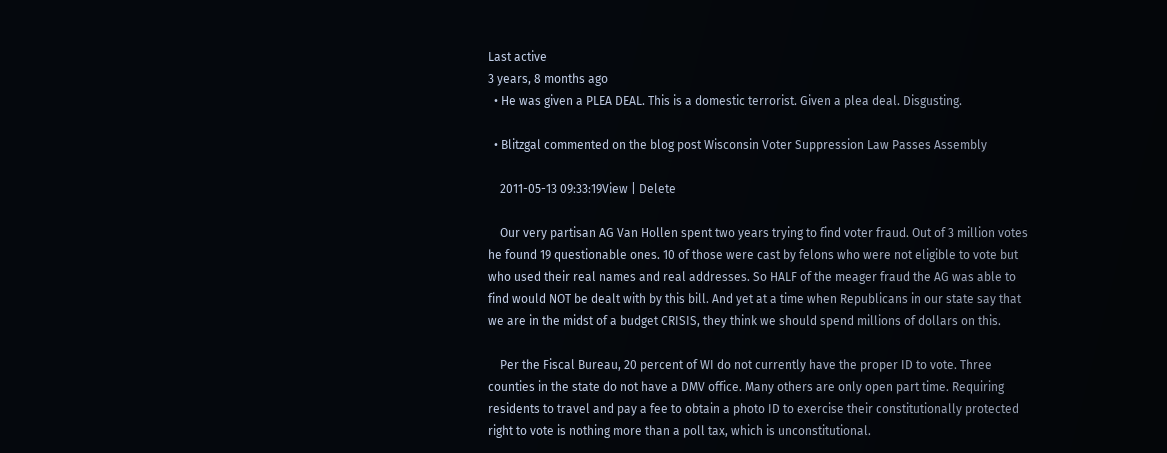Last active
3 years, 8 months ago
  • He was given a PLEA DEAL. This is a domestic terrorist. Given a plea deal. Disgusting.

  • Blitzgal commented on the blog post Wisconsin Voter Suppression Law Passes Assembly

    2011-05-13 09:33:19View | Delete

    Our very partisan AG Van Hollen spent two years trying to find voter fraud. Out of 3 million votes he found 19 questionable ones. 10 of those were cast by felons who were not eligible to vote but who used their real names and real addresses. So HALF of the meager fraud the AG was able to find would NOT be dealt with by this bill. And yet at a time when Republicans in our state say that we are in the midst of a budget CRISIS, they think we should spend millions of dollars on this.

    Per the Fiscal Bureau, 20 percent of WI do not currently have the proper ID to vote. Three counties in the state do not have a DMV office. Many others are only open part time. Requiring residents to travel and pay a fee to obtain a photo ID to exercise their constitutionally protected right to vote is nothing more than a poll tax, which is unconstitutional.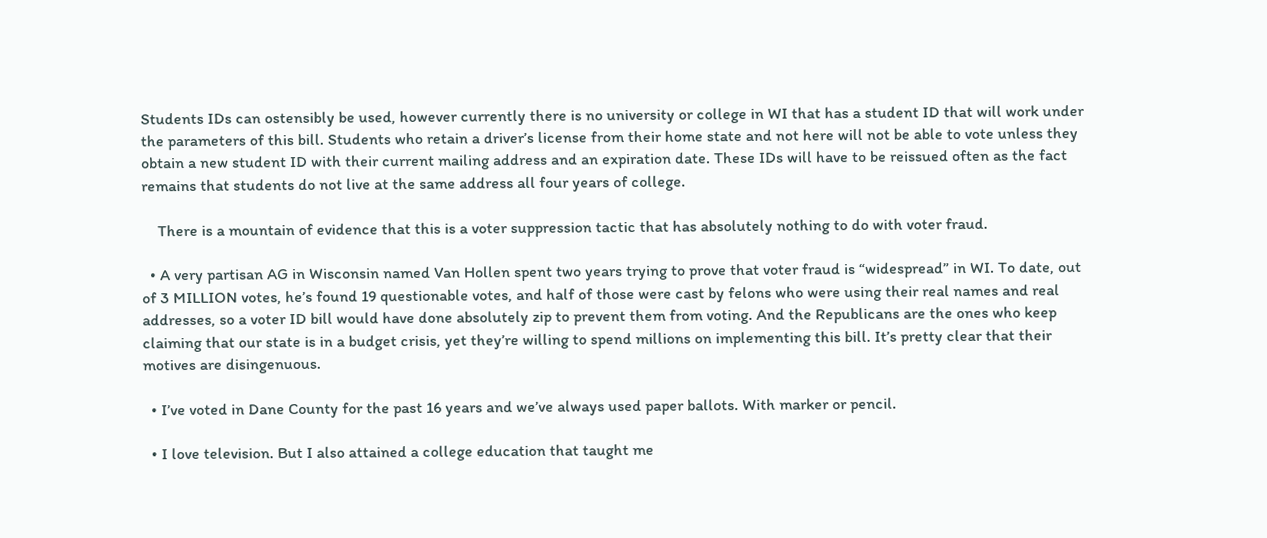Students IDs can ostensibly be used, however currently there is no university or college in WI that has a student ID that will work under the parameters of this bill. Students who retain a driver’s license from their home state and not here will not be able to vote unless they obtain a new student ID with their current mailing address and an expiration date. These IDs will have to be reissued often as the fact remains that students do not live at the same address all four years of college.

    There is a mountain of evidence that this is a voter suppression tactic that has absolutely nothing to do with voter fraud.

  • A very partisan AG in Wisconsin named Van Hollen spent two years trying to prove that voter fraud is “widespread” in WI. To date, out of 3 MILLION votes, he’s found 19 questionable votes, and half of those were cast by felons who were using their real names and real addresses, so a voter ID bill would have done absolutely zip to prevent them from voting. And the Republicans are the ones who keep claiming that our state is in a budget crisis, yet they’re willing to spend millions on implementing this bill. It’s pretty clear that their motives are disingenuous.

  • I’ve voted in Dane County for the past 16 years and we’ve always used paper ballots. With marker or pencil.

  • I love television. But I also attained a college education that taught me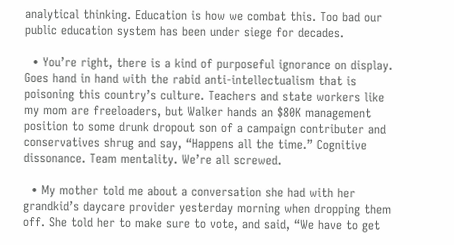analytical thinking. Education is how we combat this. Too bad our public education system has been under siege for decades.

  • You’re right, there is a kind of purposeful ignorance on display. Goes hand in hand with the rabid anti-intellectualism that is poisoning this country’s culture. Teachers and state workers like my mom are freeloaders, but Walker hands an $80K management position to some drunk dropout son of a campaign contributer and conservatives shrug and say, “Happens all the time.” Cognitive dissonance. Team mentality. We’re all screwed.

  • My mother told me about a conversation she had with her grandkid’s daycare provider yesterday morning when dropping them off. She told her to make sure to vote, and said, “We have to get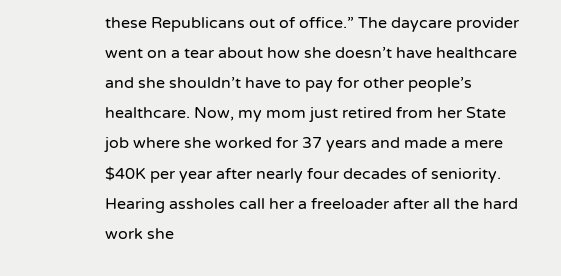these Republicans out of office.” The daycare provider went on a tear about how she doesn’t have healthcare and she shouldn’t have to pay for other people’s healthcare. Now, my mom just retired from her State job where she worked for 37 years and made a mere $40K per year after nearly four decades of seniority. Hearing assholes call her a freeloader after all the hard work she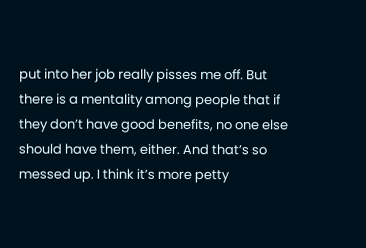put into her job really pisses me off. But there is a mentality among people that if they don’t have good benefits, no one else should have them, either. And that’s so messed up. I think it’s more petty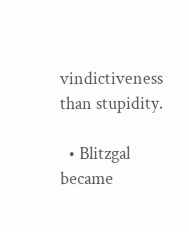vindictiveness than stupidity.

  • Blitzgal became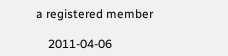a registered member

    2011-04-06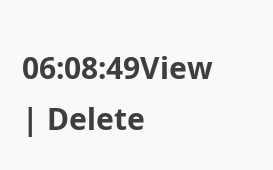06:08:49View | Delete